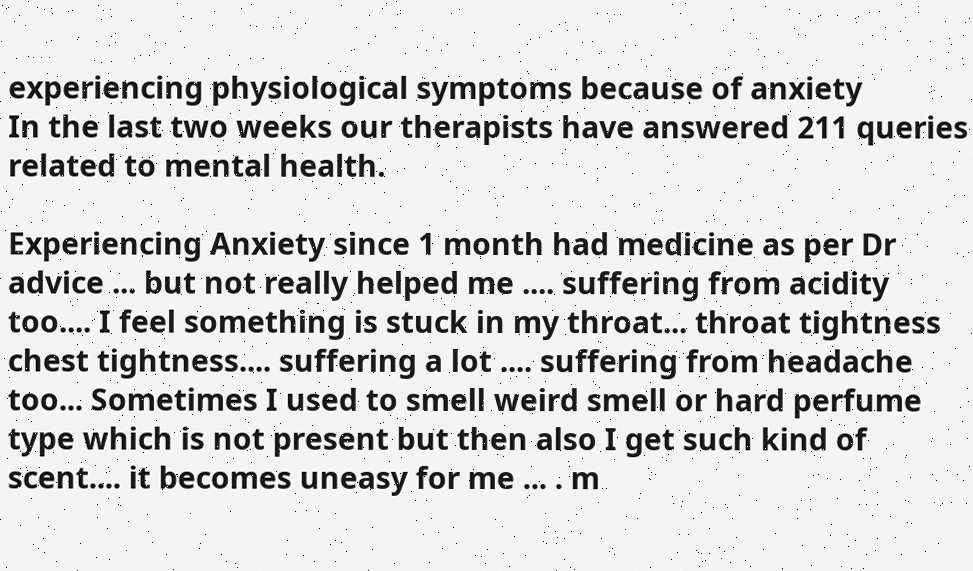experiencing physiological symptoms because of anxiety
In the last two weeks our therapists have answered 211 queries related to mental health.

Experiencing Anxiety since 1 month had medicine as per Dr advice ... but not really helped me .... suffering from acidity too.... I feel something is stuck in my throat... throat tightness chest tightness.... suffering a lot .... suffering from headache too... Sometimes I used to smell weird smell or hard perfume type which is not present but then also I get such kind of scent.... it becomes uneasy for me ... . m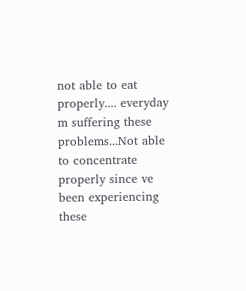not able to eat properly.... everyday m suffering these problems...Not able to concentrate properly since ve been experiencing these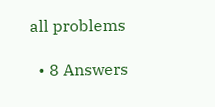all problems

  • 8 Answers